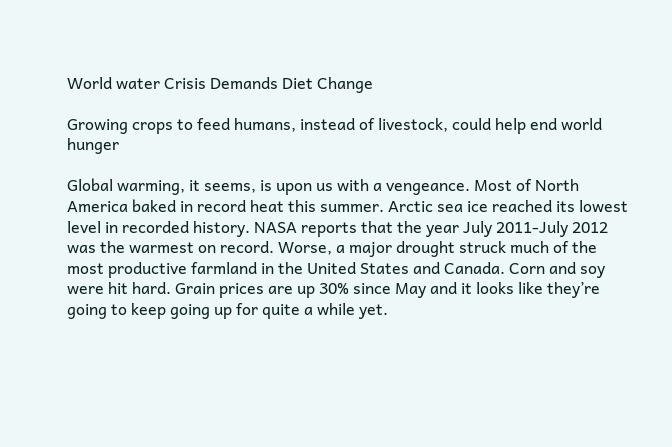World water Crisis Demands Diet Change

Growing crops to feed humans, instead of livestock, could help end world hunger

Global warming, it seems, is upon us with a vengeance. Most of North America baked in record heat this summer. Arctic sea ice reached its lowest level in recorded history. NASA reports that the year July 2011-July 2012 was the warmest on record. Worse, a major drought struck much of the most productive farmland in the United States and Canada. Corn and soy were hit hard. Grain prices are up 30% since May and it looks like they’re going to keep going up for quite a while yet.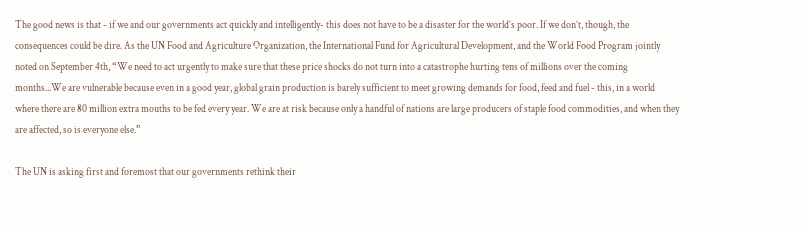The good news is that - if we and our governments act quickly and intelligently- this does not have to be a disaster for the world’s poor. If we don’t, though, the consequences could be dire. As the UN Food and Agriculture Organization, the International Fund for Agricultural Development, and the World Food Program jointly noted on September 4th, “We need to act urgently to make sure that these price shocks do not turn into a catastrophe hurting tens of millions over the coming months...We are vulnerable because even in a good year, global grain production is barely sufficient to meet growing demands for food, feed and fuel - this, in a world where there are 80 million extra mouths to be fed every year. We are at risk because only a handful of nations are large producers of staple food commodities, and when they are affected, so is everyone else.”

The UN is asking first and foremost that our governments rethink their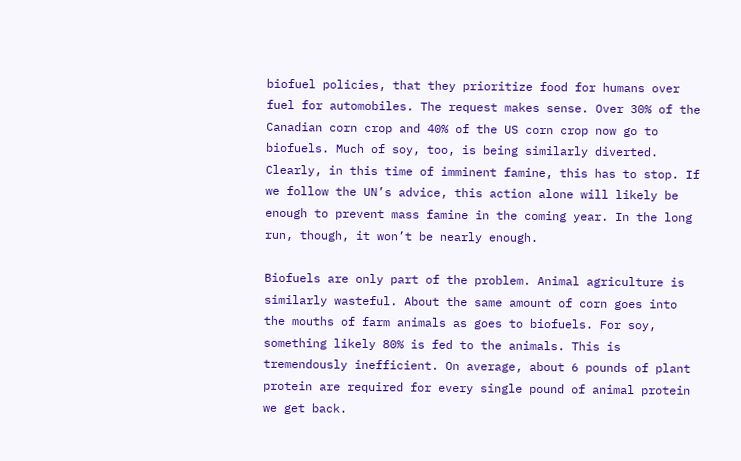biofuel policies, that they prioritize food for humans over fuel for automobiles. The request makes sense. Over 30% of the Canadian corn crop and 40% of the US corn crop now go to biofuels. Much of soy, too, is being similarly diverted. Clearly, in this time of imminent famine, this has to stop. If we follow the UN’s advice, this action alone will likely be enough to prevent mass famine in the coming year. In the long run, though, it won’t be nearly enough.

Biofuels are only part of the problem. Animal agriculture is similarly wasteful. About the same amount of corn goes into the mouths of farm animals as goes to biofuels. For soy, something likely 80% is fed to the animals. This is tremendously inefficient. On average, about 6 pounds of plant protein are required for every single pound of animal protein we get back.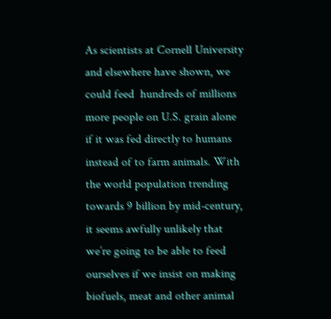As scientists at Cornell University and elsewhere have shown, we could feed  hundreds of millions more people on U.S. grain alone if it was fed directly to humans instead of to farm animals. With the world population trending towards 9 billion by mid-century, it seems awfully unlikely that we’re going to be able to feed ourselves if we insist on making biofuels, meat and other animal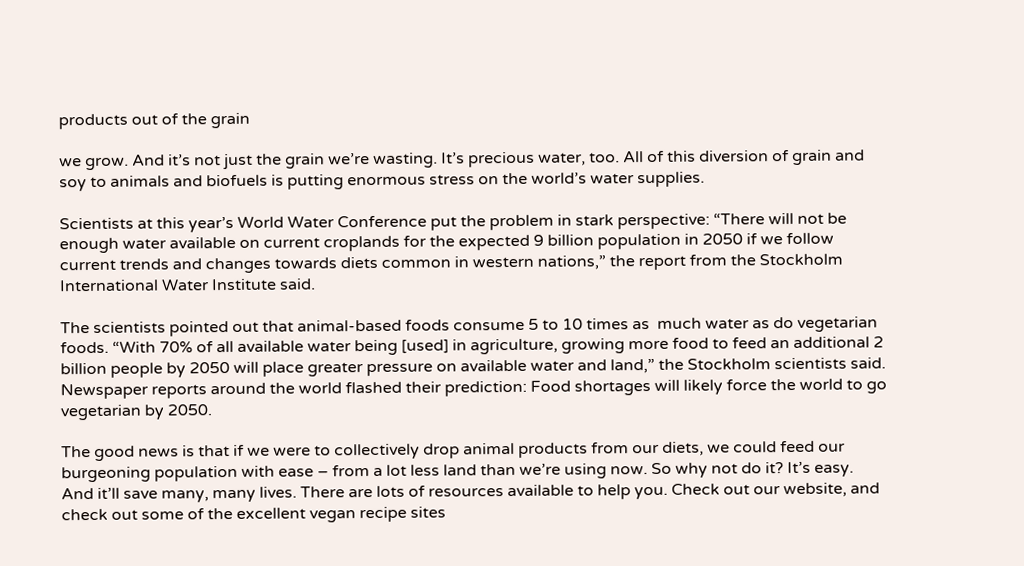products out of the grain

we grow. And it’s not just the grain we’re wasting. It’s precious water, too. All of this diversion of grain and soy to animals and biofuels is putting enormous stress on the world’s water supplies.

Scientists at this year’s World Water Conference put the problem in stark perspective: “There will not be enough water available on current croplands for the expected 9 billion population in 2050 if we follow current trends and changes towards diets common in western nations,” the report from the Stockholm International Water Institute said.

The scientists pointed out that animal-based foods consume 5 to 10 times as  much water as do vegetarian foods. “With 70% of all available water being [used] in agriculture, growing more food to feed an additional 2 billion people by 2050 will place greater pressure on available water and land,” the Stockholm scientists said. Newspaper reports around the world flashed their prediction: Food shortages will likely force the world to go vegetarian by 2050.

The good news is that if we were to collectively drop animal products from our diets, we could feed our burgeoning population with ease – from a lot less land than we’re using now. So why not do it? It’s easy. And it’ll save many, many lives. There are lots of resources available to help you. Check out our website, and check out some of the excellent vegan recipe sites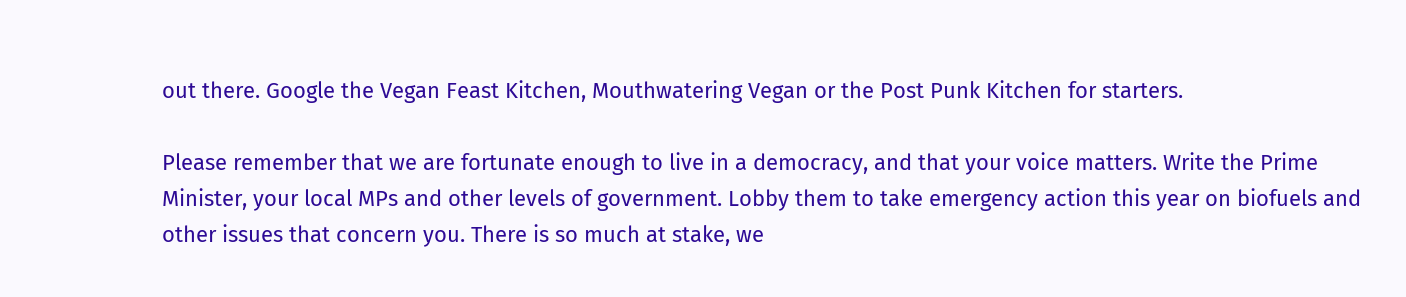out there. Google the Vegan Feast Kitchen, Mouthwatering Vegan or the Post Punk Kitchen for starters.

Please remember that we are fortunate enough to live in a democracy, and that your voice matters. Write the Prime Minister, your local MPs and other levels of government. Lobby them to take emergency action this year on biofuels and other issues that concern you. There is so much at stake, we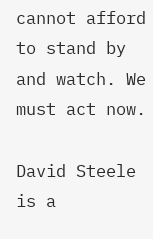cannot afford to stand by and watch. We must act now.

David Steele is a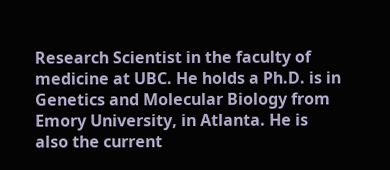Research Scientist in the faculty of medicine at UBC. He holds a Ph.D. is in Genetics and Molecular Biology from Emory University, in Atlanta. He is also the current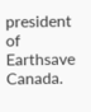president of Earthsave Canada.